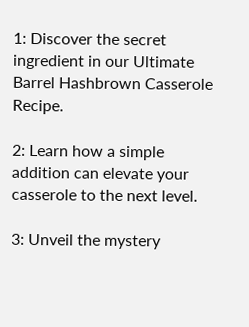1: Discover the secret ingredient in our Ultimate Barrel Hashbrown Casserole Recipe.

2: Learn how a simple addition can elevate your casserole to the next level.

3: Unveil the mystery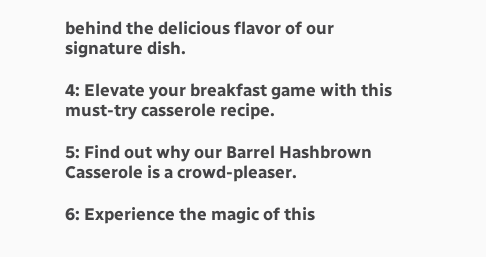behind the delicious flavor of our signature dish.

4: Elevate your breakfast game with this must-try casserole recipe.

5: Find out why our Barrel Hashbrown Casserole is a crowd-pleaser.

6: Experience the magic of this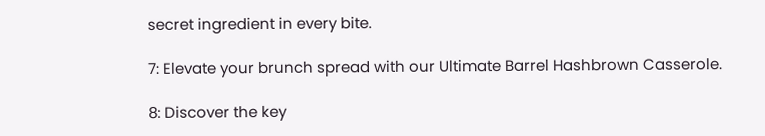secret ingredient in every bite.

7: Elevate your brunch spread with our Ultimate Barrel Hashbrown Casserole.

8: Discover the key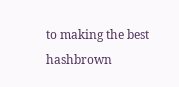to making the best hashbrown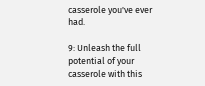casserole you've ever had.

9: Unleash the full potential of your casserole with this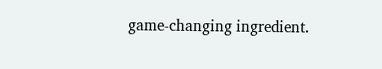game-changing ingredient.